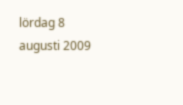lördag 8 augusti 2009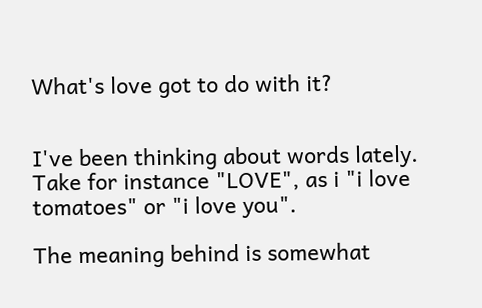What's love got to do with it?


I've been thinking about words lately.
Take for instance "LOVE", as i "i love tomatoes" or "i love you".

The meaning behind is somewhat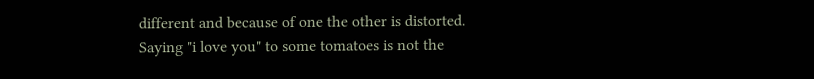different and because of one the other is distorted.
Saying "i love you" to some tomatoes is not the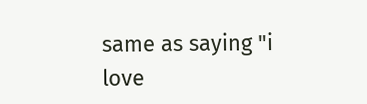same as saying "i love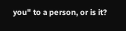you" to a person, or is it?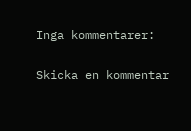Inga kommentarer:

Skicka en kommentar